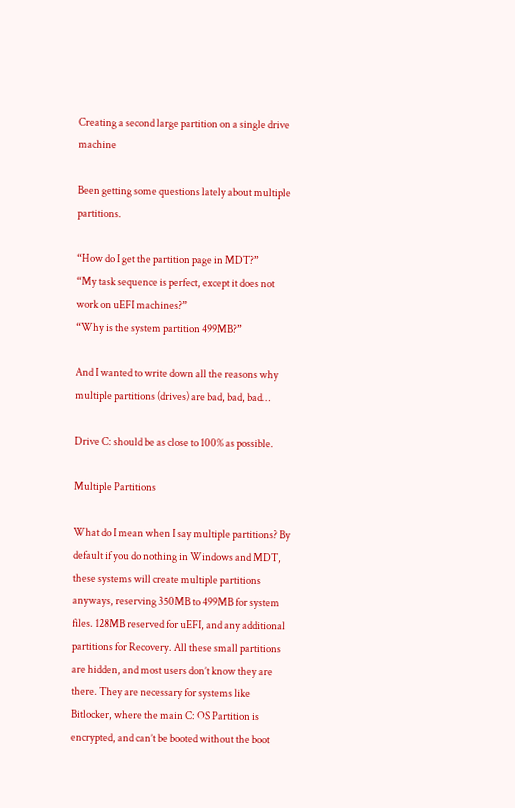Creating a second large partition on a single drive machine

Been getting some questions lately about multiple partitions.

“How do I get the partition page in MDT?”
“My task sequence is perfect, except it does not work on uEFI machines?”
“Why is the system partition 499MB?”

And I wanted to write down all the reasons why multiple partitions (drives) are bad, bad, bad…

Drive C: should be as close to 100% as possible.

Multiple Partitions

What do I mean when I say multiple partitions? By default if you do nothing in Windows and MDT, these systems will create multiple partitions anyways, reserving 350MB to 499MB for system files. 128MB reserved for uEFI, and any additional partitions for Recovery. All these small partitions are hidden, and most users don’t know they are there. They are necessary for systems like Bitlocker, where the main C: OS Partition is encrypted, and can’t be booted without the boot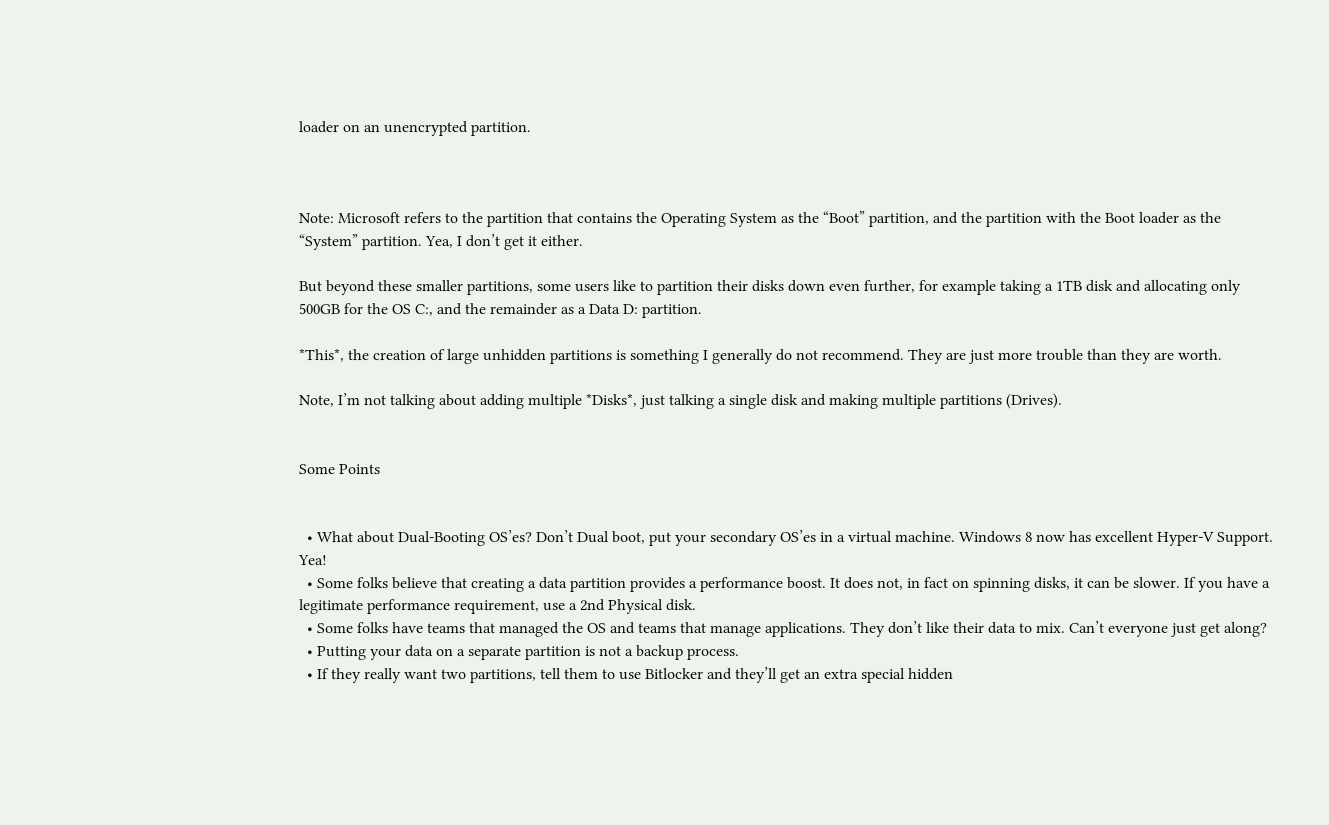loader on an unencrypted partition.



Note: Microsoft refers to the partition that contains the Operating System as the “Boot” partition, and the partition with the Boot loader as the “System” partition. Yea, I don’t get it either.

But beyond these smaller partitions, some users like to partition their disks down even further, for example taking a 1TB disk and allocating only 500GB for the OS C:, and the remainder as a Data D: partition.

*This*, the creation of large unhidden partitions is something I generally do not recommend. They are just more trouble than they are worth.

Note, I’m not talking about adding multiple *Disks*, just talking a single disk and making multiple partitions (Drives).


Some Points


  • What about Dual-Booting OS’es? Don’t Dual boot, put your secondary OS’es in a virtual machine. Windows 8 now has excellent Hyper-V Support. Yea!
  • Some folks believe that creating a data partition provides a performance boost. It does not, in fact on spinning disks, it can be slower. If you have a legitimate performance requirement, use a 2nd Physical disk.
  • Some folks have teams that managed the OS and teams that manage applications. They don’t like their data to mix. Can’t everyone just get along?
  • Putting your data on a separate partition is not a backup process.
  • If they really want two partitions, tell them to use Bitlocker and they’ll get an extra special hidden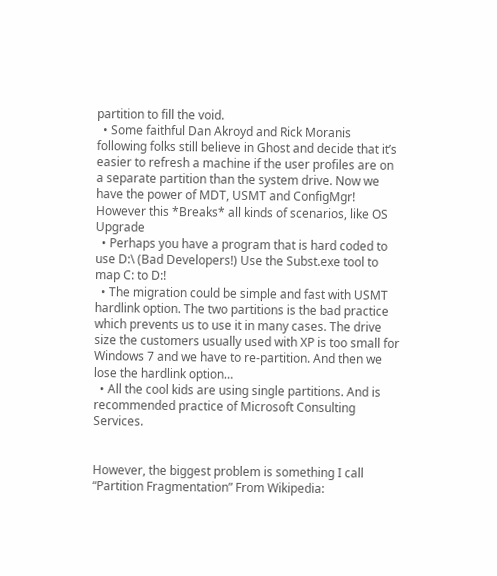partition to fill the void.
  • Some faithful Dan Akroyd and Rick Moranis following folks still believe in Ghost and decide that it’s easier to refresh a machine if the user profiles are on a separate partition than the system drive. Now we have the power of MDT, USMT and ConfigMgr! However this *Breaks* all kinds of scenarios, like OS Upgrade
  • Perhaps you have a program that is hard coded to use D:\ (Bad Developers!) Use the Subst.exe tool to map C: to D:!
  • The migration could be simple and fast with USMT hardlink option. The two partitions is the bad practice which prevents us to use it in many cases. The drive size the customers usually used with XP is too small for Windows 7 and we have to re-partition. And then we lose the hardlink option…
  • All the cool kids are using single partitions. And is recommended practice of Microsoft Consulting Services.


However, the biggest problem is something I call “Partition Fragmentation” From Wikipedia: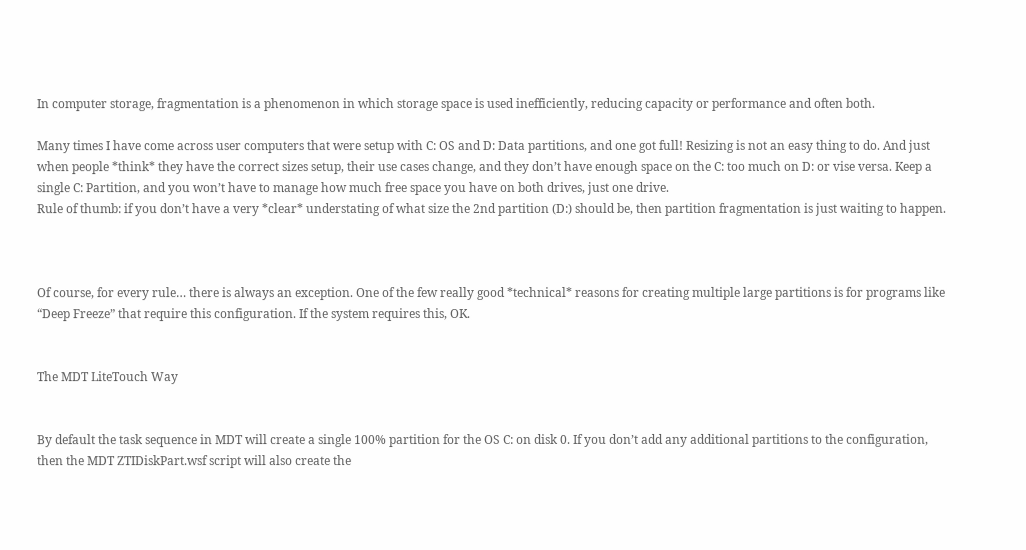In computer storage, fragmentation is a phenomenon in which storage space is used inefficiently, reducing capacity or performance and often both.

Many times I have come across user computers that were setup with C: OS and D: Data partitions, and one got full! Resizing is not an easy thing to do. And just when people *think* they have the correct sizes setup, their use cases change, and they don’t have enough space on the C: too much on D: or vise versa. Keep a single C: Partition, and you won’t have to manage how much free space you have on both drives, just one drive.
Rule of thumb: if you don’t have a very *clear* understating of what size the 2nd partition (D:) should be, then partition fragmentation is just waiting to happen.



Of course, for every rule… there is always an exception. One of the few really good *technical* reasons for creating multiple large partitions is for programs like “Deep Freeze” that require this configuration. If the system requires this, OK.


The MDT LiteTouch Way


By default the task sequence in MDT will create a single 100% partition for the OS C: on disk 0. If you don’t add any additional partitions to the configuration, then the MDT ZTIDiskPart.wsf script will also create the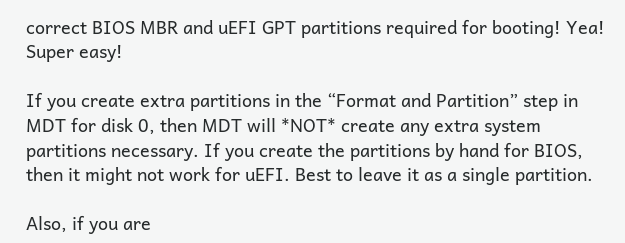correct BIOS MBR and uEFI GPT partitions required for booting! Yea! Super easy!

If you create extra partitions in the “Format and Partition” step in MDT for disk 0, then MDT will *NOT* create any extra system partitions necessary. If you create the partitions by hand for BIOS, then it might not work for uEFI. Best to leave it as a single partition.

Also, if you are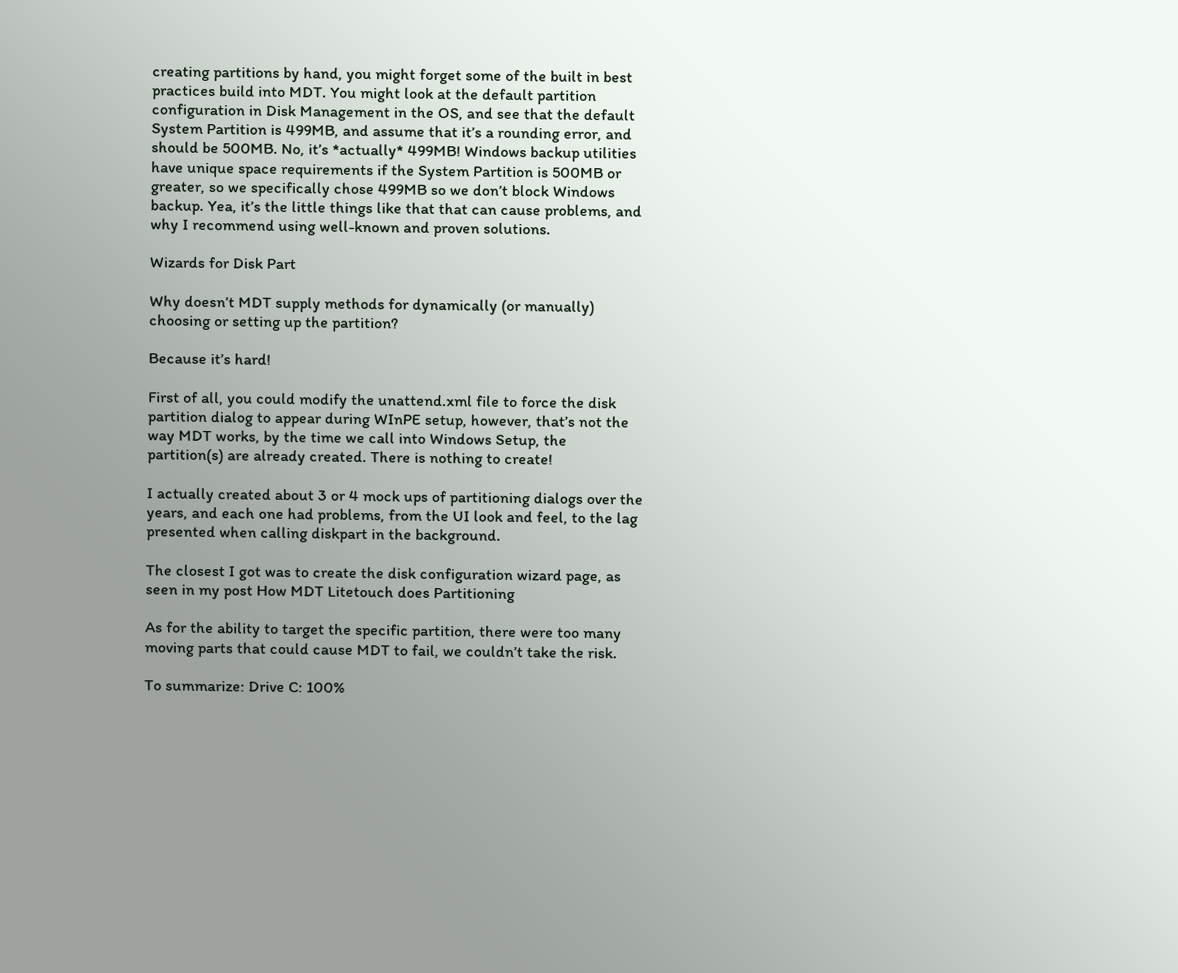creating partitions by hand, you might forget some of the built in best practices build into MDT. You might look at the default partition configuration in Disk Management in the OS, and see that the default System Partition is 499MB, and assume that it’s a rounding error, and should be 500MB. No, it’s *actually* 499MB! Windows backup utilities have unique space requirements if the System Partition is 500MB or greater, so we specifically chose 499MB so we don’t block Windows backup. Yea, it’s the little things like that that can cause problems, and why I recommend using well-known and proven solutions.

Wizards for Disk Part

Why doesn’t MDT supply methods for dynamically (or manually) choosing or setting up the partition?

Because it’s hard!

First of all, you could modify the unattend.xml file to force the disk partition dialog to appear during WInPE setup, however, that’s not the way MDT works, by the time we call into Windows Setup, the partition(s) are already created. There is nothing to create!

I actually created about 3 or 4 mock ups of partitioning dialogs over the years, and each one had problems, from the UI look and feel, to the lag presented when calling diskpart in the background.

The closest I got was to create the disk configuration wizard page, as seen in my post How MDT Litetouch does Partitioning

As for the ability to target the specific partition, there were too many moving parts that could cause MDT to fail, we couldn’t take the risk.

To summarize: Drive C: 100%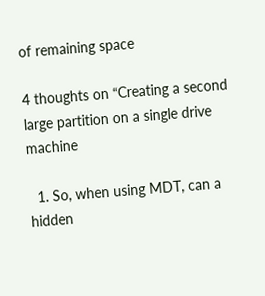of remaining space

4 thoughts on “Creating a second large partition on a single drive machine

  1. So, when using MDT, can a hidden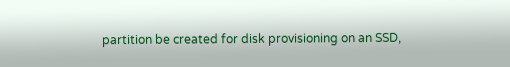partition be created for disk provisioning on an SSD,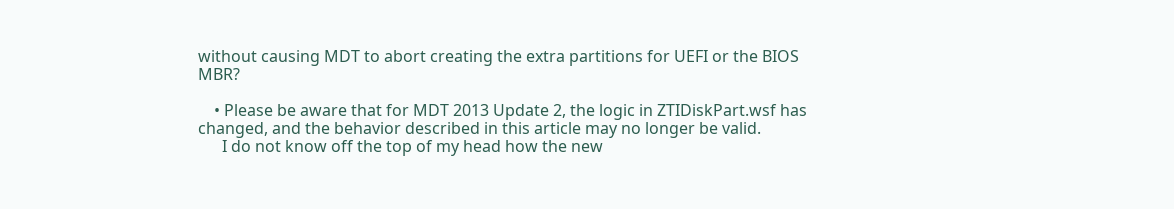without causing MDT to abort creating the extra partitions for UEFI or the BIOS MBR?

    • Please be aware that for MDT 2013 Update 2, the logic in ZTIDiskPart.wsf has changed, and the behavior described in this article may no longer be valid.
      I do not know off the top of my head how the new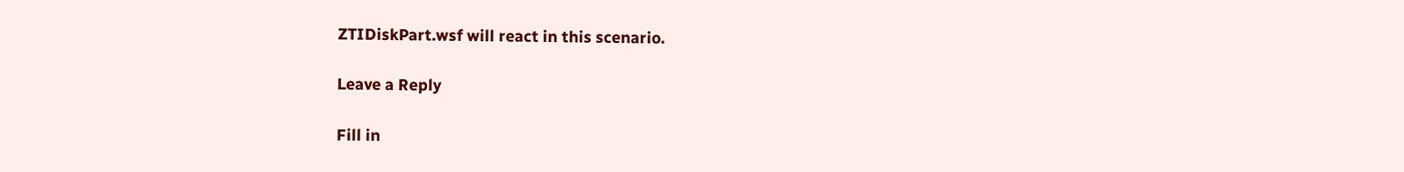ZTIDiskPart.wsf will react in this scenario.

Leave a Reply

Fill in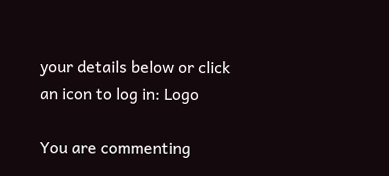your details below or click an icon to log in: Logo

You are commenting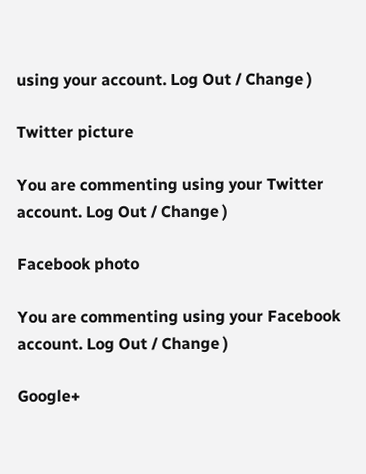using your account. Log Out / Change )

Twitter picture

You are commenting using your Twitter account. Log Out / Change )

Facebook photo

You are commenting using your Facebook account. Log Out / Change )

Google+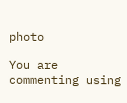photo

You are commenting using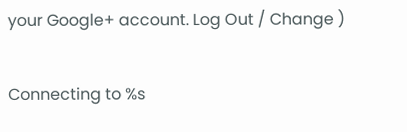your Google+ account. Log Out / Change )

Connecting to %s